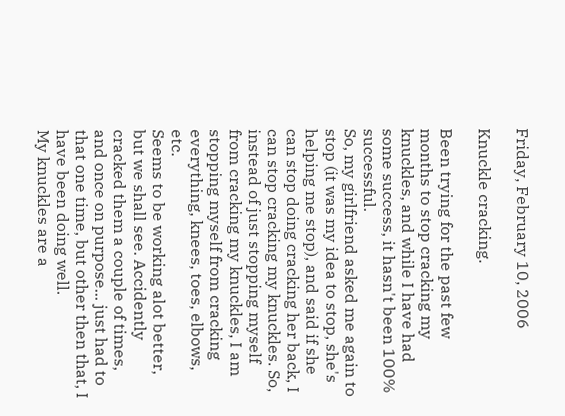Friday, February 10, 2006

Knuckle cracking.

Been trying for the past few months to stop cracking my knuckles, and while I have had some success, it hasn't been 100% successful.
So, my girlfriend asked me again to stop (it was my idea to stop, she's helping me stop), and said if she can stop doing cracking her back, I can stop cracking my knuckles. So, instead of just stopping myself from cracking my knuckles, I am stopping myself from cracking everything, knees, toes, elbows, etc.
Seems to be working alot better, but we shall see. Accidently cracked them a couple of times, and once on purpose... just had to that one time, but other then that, I have been doing well.
My knuckles are a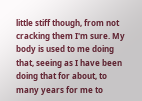little stiff though, from not cracking them I'm sure. My body is used to me doing that, seeing as I have been doing that for about, to many years for me to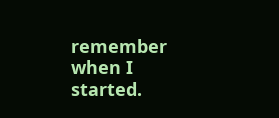remember when I started.